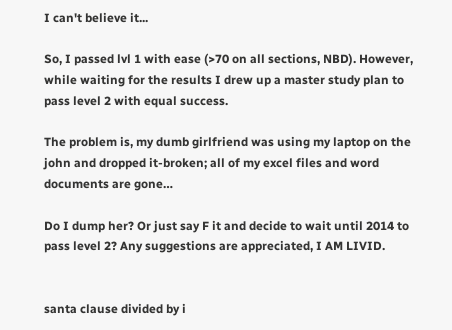I can't believe it...

So, I passed lvl 1 with ease (>70 on all sections, NBD). However, while waiting for the results I drew up a master study plan to pass level 2 with equal success.

The problem is, my dumb girlfriend was using my laptop on the john and dropped it-broken; all of my excel files and word documents are gone…

Do I dump her? Or just say F it and decide to wait until 2014 to pass level 2? Any suggestions are appreciated, I AM LIVID.


santa clause divided by i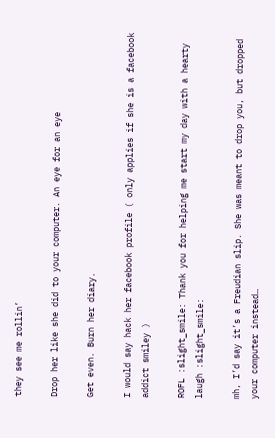they see me rollin’

Drop her like she did to your computer. An eye for an eye

Get even. Burn her diary.

I would say hack her facebook profile ( only applies if she is a facebook addict smiley )

ROFL :slight_smile: Thank you for helping me start my day with a hearty laugh :slight_smile:

mh, I’d say it’s a Freudian slip. She was meant to drop you, but dropped your computer instead…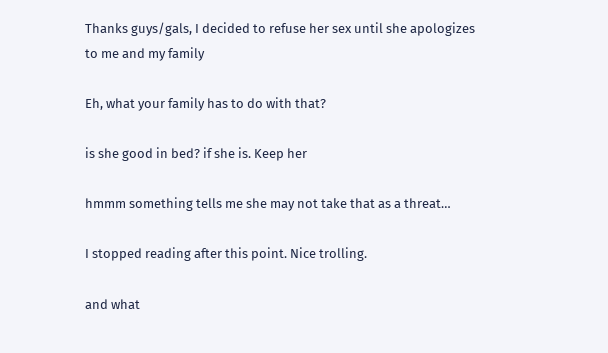Thanks guys/gals, I decided to refuse her sex until she apologizes to me and my family

Eh, what your family has to do with that?

is she good in bed? if she is. Keep her

hmmm something tells me she may not take that as a threat…

I stopped reading after this point. Nice trolling.

and what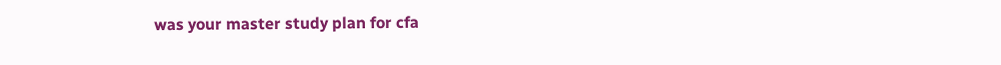was your master study plan for cfa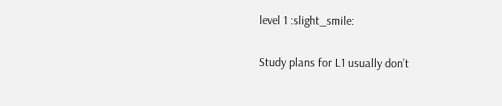level 1 :slight_smile:

Study plans for L1 usually don’t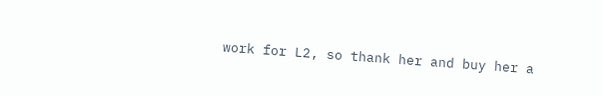work for L2, so thank her and buy her a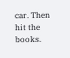car. Then hit the books.